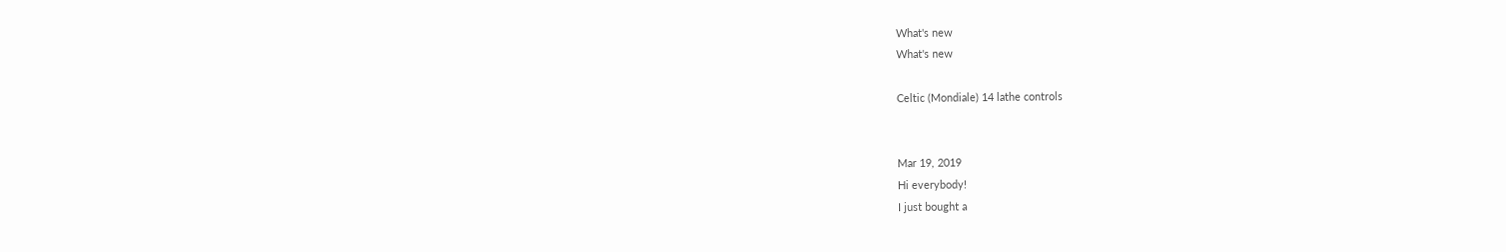What's new
What's new

Celtic (Mondiale) 14 lathe controls


Mar 19, 2019
Hi everybody!
I just bought a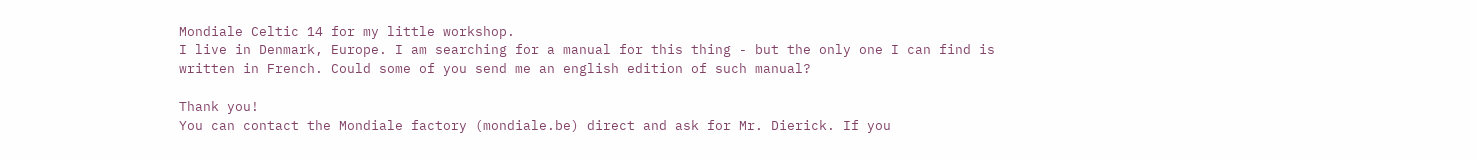Mondiale Celtic 14 for my little workshop.
I live in Denmark, Europe. I am searching for a manual for this thing - but the only one I can find is written in French. Could some of you send me an english edition of such manual?

Thank you!
You can contact the Mondiale factory (mondiale.be) direct and ask for Mr. Dierick. If you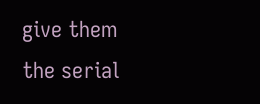give them the serial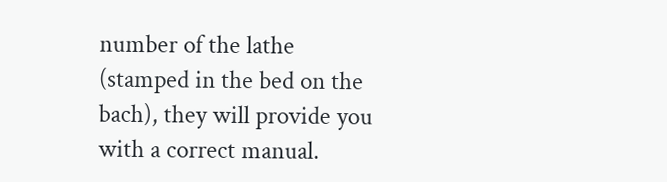number of the lathe (stamped in the bed on the bach), they will provide you with a correct manual.